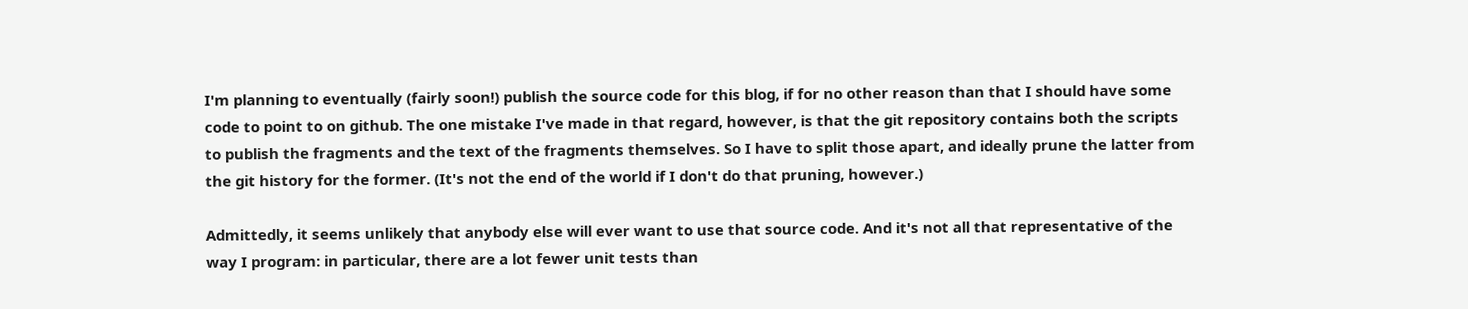I'm planning to eventually (fairly soon!) publish the source code for this blog, if for no other reason than that I should have some code to point to on github. The one mistake I've made in that regard, however, is that the git repository contains both the scripts to publish the fragments and the text of the fragments themselves. So I have to split those apart, and ideally prune the latter from the git history for the former. (It's not the end of the world if I don't do that pruning, however.)

Admittedly, it seems unlikely that anybody else will ever want to use that source code. And it's not all that representative of the way I program: in particular, there are a lot fewer unit tests than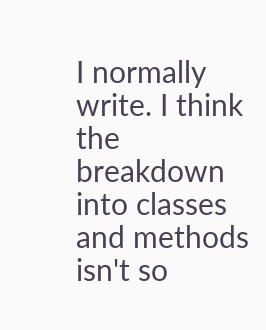I normally write. I think the breakdown into classes and methods isn't so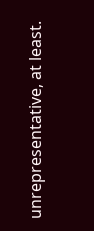unrepresentative, at least.